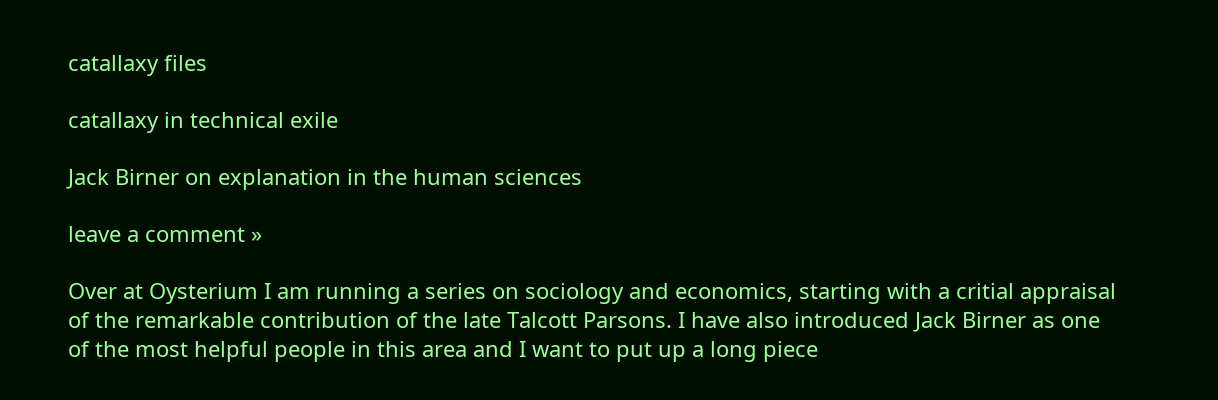catallaxy files

catallaxy in technical exile

Jack Birner on explanation in the human sciences

leave a comment »

Over at Oysterium I am running a series on sociology and economics, starting with a critial appraisal of the remarkable contribution of the late Talcott Parsons. I have also introduced Jack Birner as one of the most helpful people in this area and I want to put up a long piece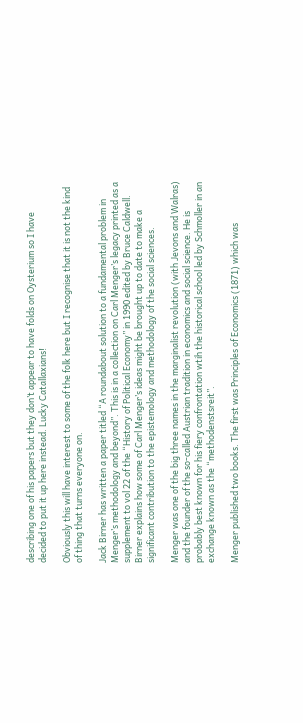describing one of his papers but they don’t appear to have folds on Oysterium so I have decided to put it up here instead. Lucky Catallaxians!

Obviously this will have interest to some of the folk here but I recognise that it is not the kind of thing that turns everyone on.

Jack Birner has written a paper titled “A roundabout solution to a fundamental problem in Menger’s methodology and beyond”. This is in a collection on Carl Menger’s legacy printed as a supplement to vol 22 of the “History of Political Economy” in 1990 edited by Bruce Caldwell. Birner explains how some of Carl Menger’s ideas might be brought up to date to make a significant contribution to the epistemology and methodology of the social sciences.

Menger was one of the big three names in the marginalist revolution (with Jevons and Walras) and the founder of the so-called Austrian tradition in economics and social science. He is probably best known for his fiery confrontation wtih the historical school led by Schmoller in an exchange known as the “methodenstsreit”.

Menger published two books. The first was Principles of Economics (1871) which was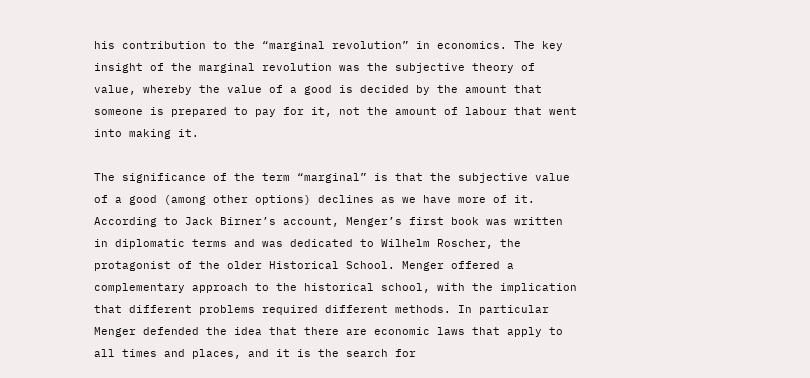his contribution to the “marginal revolution” in economics. The key insight of the marginal revolution was the subjective theory of value, whereby the value of a good is decided by the amount that someone is prepared to pay for it, not the amount of labour that went into making it.

The significance of the term “marginal” is that the subjective value of a good (among other options) declines as we have more of it. According to Jack Birner’s account, Menger’s first book was written in diplomatic terms and was dedicated to Wilhelm Roscher, the protagonist of the older Historical School. Menger offered a complementary approach to the historical school, with the implication that different problems required different methods. In particular Menger defended the idea that there are economic laws that apply to all times and places, and it is the search for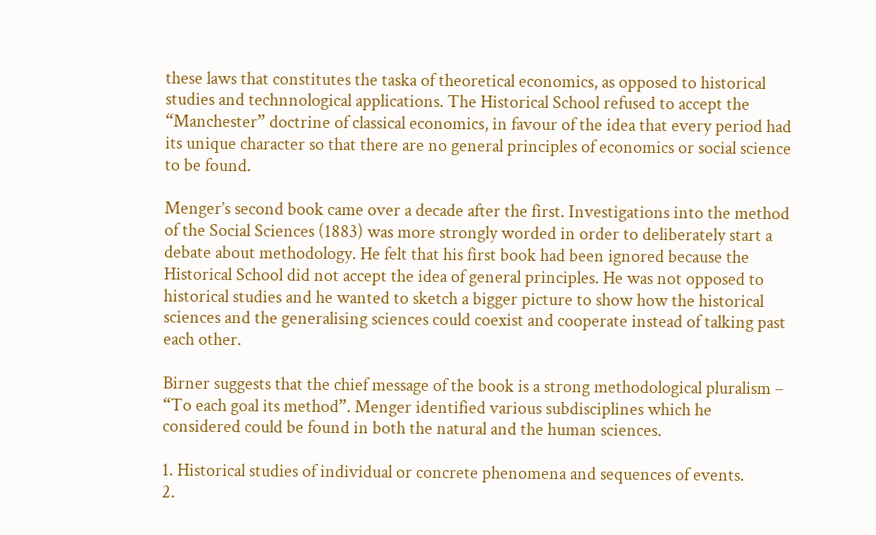these laws that constitutes the taska of theoretical economics, as opposed to historical studies and technnological applications. The Historical School refused to accept the “Manchester” doctrine of classical economics, in favour of the idea that every period had its unique character so that there are no general principles of economics or social science to be found.

Menger’s second book came over a decade after the first. Investigations into the method of the Social Sciences (1883) was more strongly worded in order to deliberately start a debate about methodology. He felt that his first book had been ignored because the Historical School did not accept the idea of general principles. He was not opposed to historical studies and he wanted to sketch a bigger picture to show how the historical sciences and the generalising sciences could coexist and cooperate instead of talking past each other.

Birner suggests that the chief message of the book is a strong methodological pluralism – “To each goal its method”. Menger identified various subdisciplines which he considered could be found in both the natural and the human sciences.

1. Historical studies of individual or concrete phenomena and sequences of events.
2.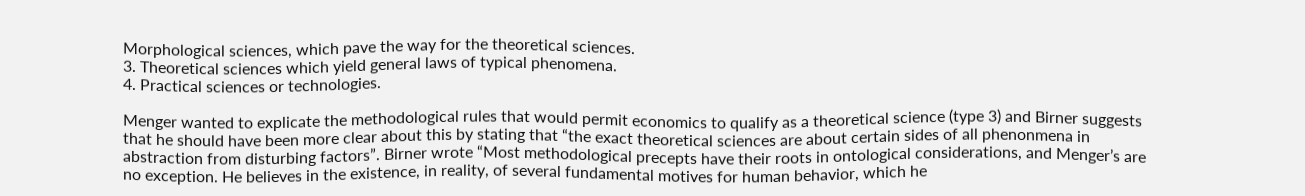Morphological sciences, which pave the way for the theoretical sciences.
3. Theoretical sciences which yield general laws of typical phenomena.
4. Practical sciences or technologies.

Menger wanted to explicate the methodological rules that would permit economics to qualify as a theoretical science (type 3) and Birner suggests that he should have been more clear about this by stating that “the exact theoretical sciences are about certain sides of all phenonmena in abstraction from disturbing factors”. Birner wrote “Most methodological precepts have their roots in ontological considerations, and Menger’s are no exception. He believes in the existence, in reality, of several fundamental motives for human behavior, which he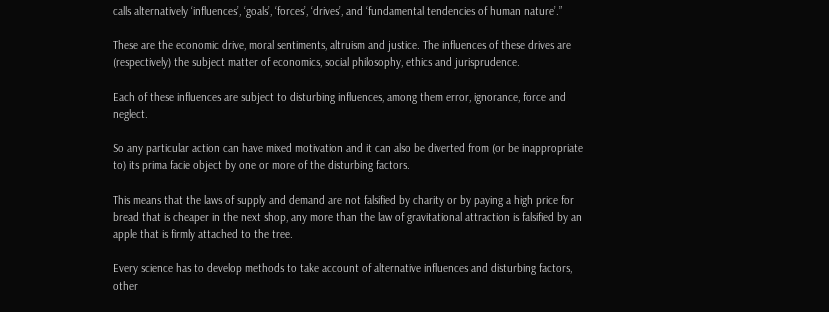calls alternatively ‘influences’, ‘goals’, ‘forces’, ‘drives’, and ‘fundamental tendencies of human nature’.”

These are the economic drive, moral sentiments, altruism and justice. The influences of these drives are (respectively) the subject matter of economics, social philosophy, ethics and jurisprudence.

Each of these influences are subject to disturbing influences, among them error, ignorance, force and neglect.

So any particular action can have mixed motivation and it can also be diverted from (or be inappropriate to) its prima facie object by one or more of the disturbing factors.

This means that the laws of supply and demand are not falsified by charity or by paying a high price for bread that is cheaper in the next shop, any more than the law of gravitational attraction is falsified by an apple that is firmly attached to the tree.

Every science has to develop methods to take account of alternative influences and disturbing factors, other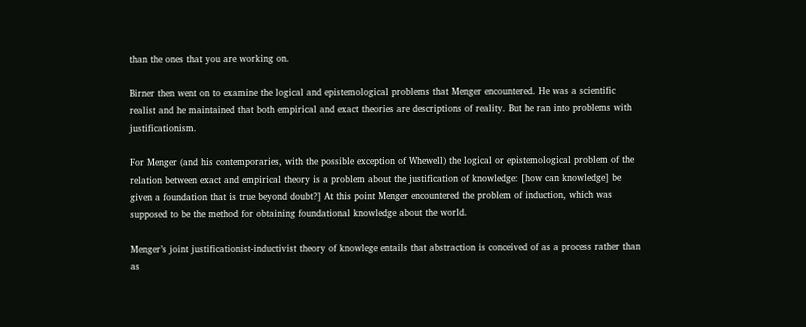than the ones that you are working on.

Birner then went on to examine the logical and epistemological problems that Menger encountered. He was a scientific realist and he maintained that both empirical and exact theories are descriptions of reality. But he ran into problems with justificationism.

For Menger (and his contemporaries, with the possible exception of Whewell) the logical or epistemological problem of the relation between exact and empirical theory is a problem about the justification of knowledge: [how can knowledge] be given a foundation that is true beyond doubt?] At this point Menger encountered the problem of induction, which was supposed to be the method for obtaining foundational knowledge about the world.

Menger’s joint justificationist-inductivist theory of knowlege entails that abstraction is conceived of as a process rather than as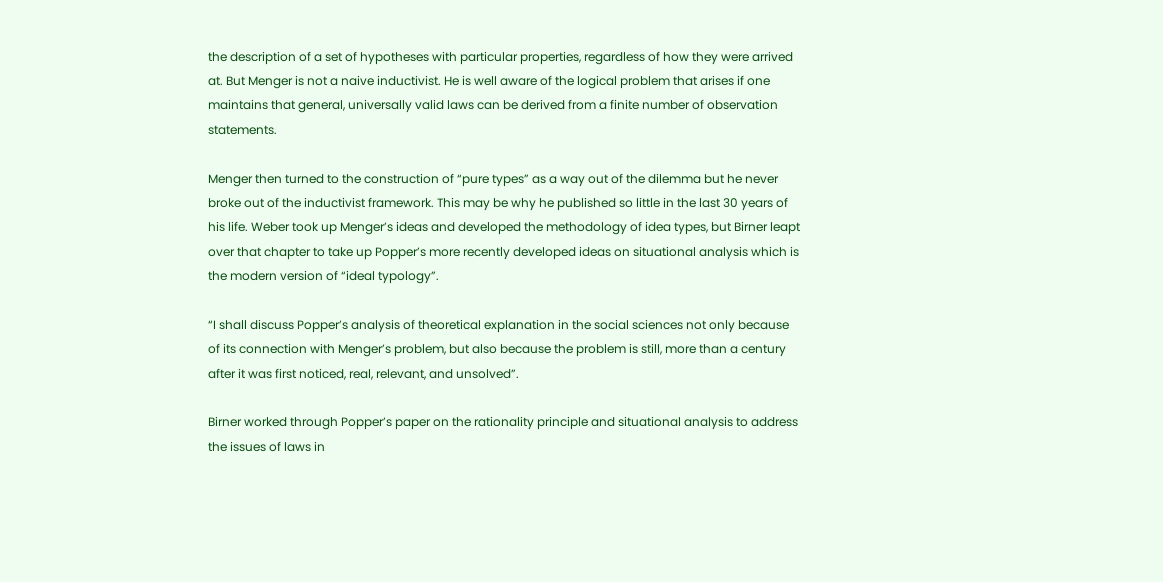the description of a set of hypotheses with particular properties, regardless of how they were arrived at. But Menger is not a naive inductivist. He is well aware of the logical problem that arises if one maintains that general, universally valid laws can be derived from a finite number of observation statements.

Menger then turned to the construction of “pure types” as a way out of the dilemma but he never broke out of the inductivist framework. This may be why he published so little in the last 30 years of his life. Weber took up Menger’s ideas and developed the methodology of idea types, but Birner leapt over that chapter to take up Popper’s more recently developed ideas on situational analysis which is the modern version of “ideal typology”.

“I shall discuss Popper’s analysis of theoretical explanation in the social sciences not only because of its connection with Menger’s problem, but also because the problem is still, more than a century after it was first noticed, real, relevant, and unsolved”.

Birner worked through Popper’s paper on the rationality principle and situational analysis to address the issues of laws in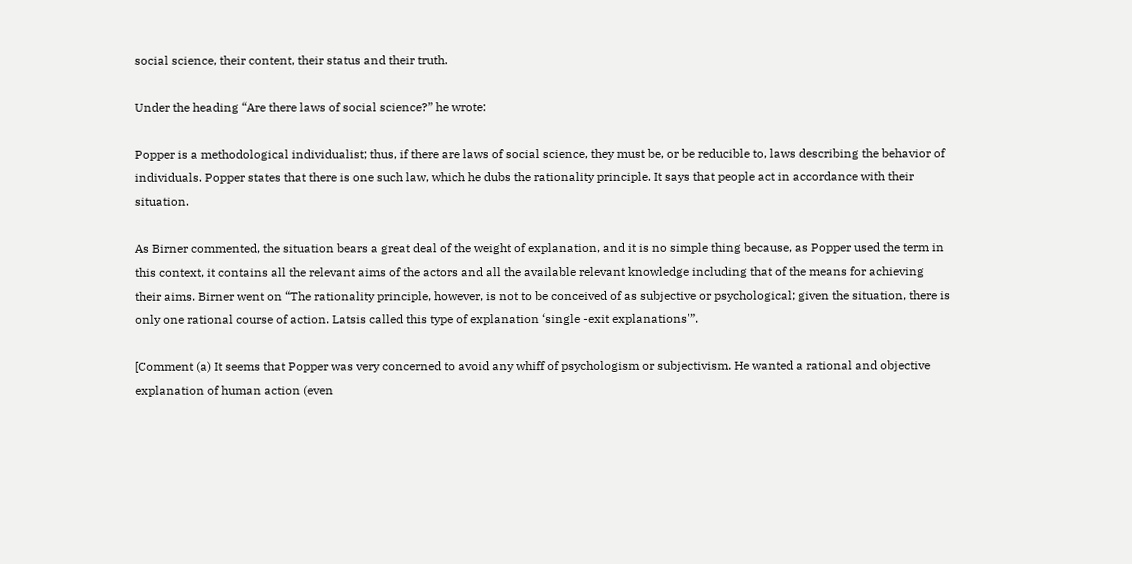social science, their content, their status and their truth.

Under the heading “Are there laws of social science?” he wrote:

Popper is a methodological individualist; thus, if there are laws of social science, they must be, or be reducible to, laws describing the behavior of individuals. Popper states that there is one such law, which he dubs the rationality principle. It says that people act in accordance with their situation.

As Birner commented, the situation bears a great deal of the weight of explanation, and it is no simple thing because, as Popper used the term in this context, it contains all the relevant aims of the actors and all the available relevant knowledge including that of the means for achieving their aims. Birner went on “The rationality principle, however, is not to be conceived of as subjective or psychological; given the situation, there is only one rational course of action. Latsis called this type of explanation ‘single -exit explanations'”.

[Comment (a) It seems that Popper was very concerned to avoid any whiff of psychologism or subjectivism. He wanted a rational and objective explanation of human action (even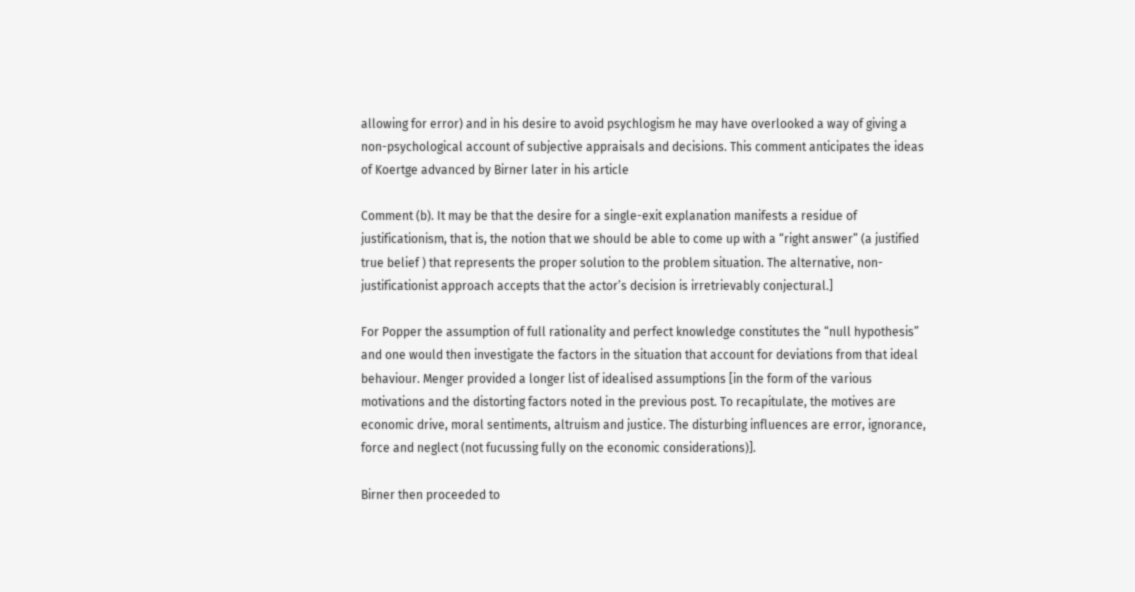allowing for error) and in his desire to avoid psychlogism he may have overlooked a way of giving a non-psychological account of subjective appraisals and decisions. This comment anticipates the ideas of Koertge advanced by Birner later in his article

Comment (b). It may be that the desire for a single-exit explanation manifests a residue of justificationism, that is, the notion that we should be able to come up with a “right answer” (a justified true belief ) that represents the proper solution to the problem situation. The alternative, non-justificationist approach accepts that the actor’s decision is irretrievably conjectural.]

For Popper the assumption of full rationality and perfect knowledge constitutes the “null hypothesis” and one would then investigate the factors in the situation that account for deviations from that ideal behaviour. Menger provided a longer list of idealised assumptions [in the form of the various motivations and the distorting factors noted in the previous post. To recapitulate, the motives are economic drive, moral sentiments, altruism and justice. The disturbing influences are error, ignorance, force and neglect (not fucussing fully on the economic considerations)].

Birner then proceeded to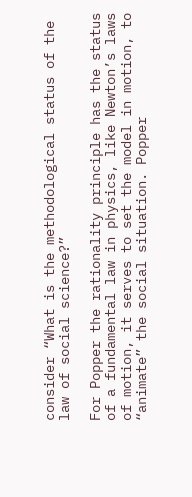consider “What is the methodological status of the law of social science?”

For Popper the rationality principle has the status of a fundamental law in physics, like Newton’s laws of motion, it serves to set the model in motion, to “animate” the social situation. Popper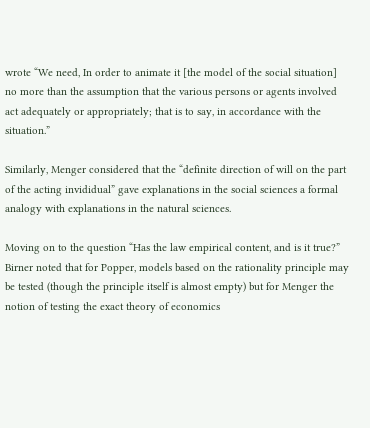wrote “We need, In order to animate it [the model of the social situation] no more than the assumption that the various persons or agents involved act adequately or appropriately; that is to say, in accordance with the situation.”

Similarly, Menger considered that the “definite direction of will on the part of the acting invididual” gave explanations in the social sciences a formal analogy with explanations in the natural sciences.

Moving on to the question “Has the law empirical content, and is it true?” Birner noted that for Popper, models based on the rationality principle may be tested (though the principle itself is almost empty) but for Menger the notion of testing the exact theory of economics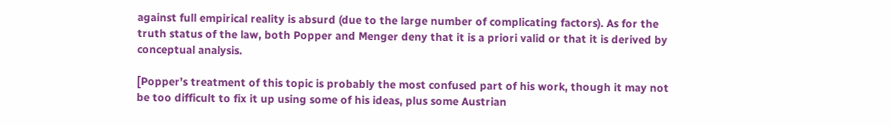against full empirical reality is absurd (due to the large number of complicating factors). As for the truth status of the law, both Popper and Menger deny that it is a priori valid or that it is derived by conceptual analysis.

[Popper’s treatment of this topic is probably the most confused part of his work, though it may not be too difficult to fix it up using some of his ideas, plus some Austrian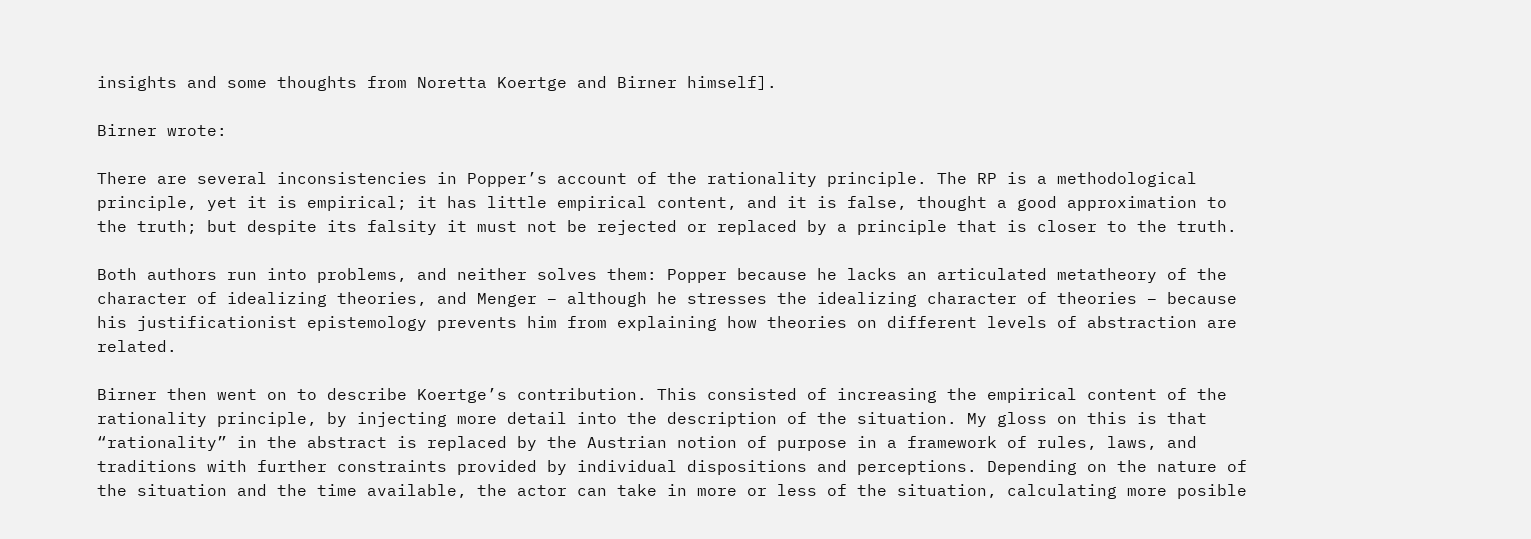insights and some thoughts from Noretta Koertge and Birner himself].

Birner wrote:

There are several inconsistencies in Popper’s account of the rationality principle. The RP is a methodological principle, yet it is empirical; it has little empirical content, and it is false, thought a good approximation to the truth; but despite its falsity it must not be rejected or replaced by a principle that is closer to the truth.

Both authors run into problems, and neither solves them: Popper because he lacks an articulated metatheory of the character of idealizing theories, and Menger – although he stresses the idealizing character of theories – because his justificationist epistemology prevents him from explaining how theories on different levels of abstraction are related.

Birner then went on to describe Koertge’s contribution. This consisted of increasing the empirical content of the rationality principle, by injecting more detail into the description of the situation. My gloss on this is that “rationality” in the abstract is replaced by the Austrian notion of purpose in a framework of rules, laws, and traditions with further constraints provided by individual dispositions and perceptions. Depending on the nature of the situation and the time available, the actor can take in more or less of the situation, calculating more posible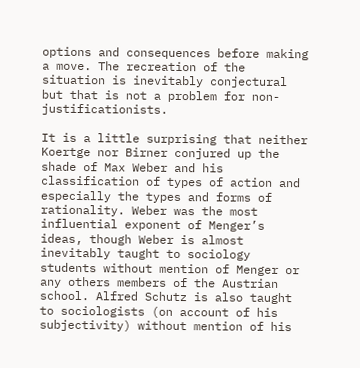options and consequences before making a move. The recreation of the situation is inevitably conjectural but that is not a problem for non-justificationists.

It is a little surprising that neither Koertge nor Birner conjured up the shade of Max Weber and his classification of types of action and especially the types and forms of rationality. Weber was the most influential exponent of Menger’s ideas, though Weber is almost inevitably taught to sociology students without mention of Menger or any others members of the Austrian school. Alfred Schutz is also taught to sociologists (on account of his subjectivity) without mention of his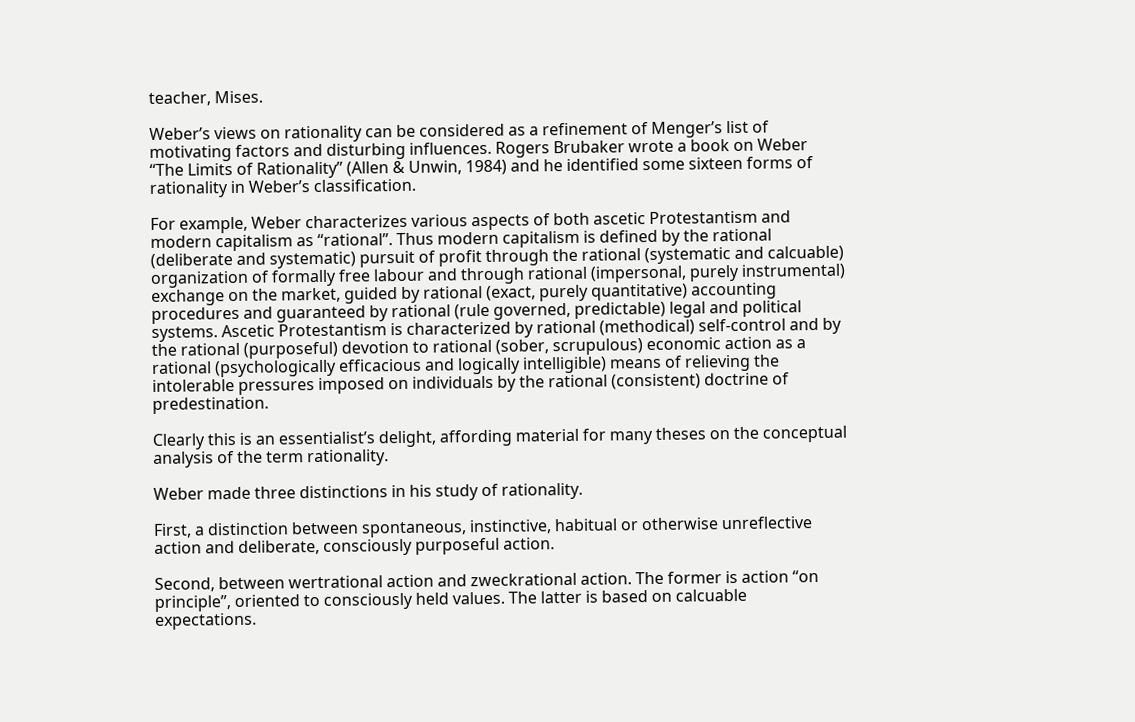teacher, Mises.

Weber’s views on rationality can be considered as a refinement of Menger’s list of motivating factors and disturbing influences. Rogers Brubaker wrote a book on Weber “The Limits of Rationality” (Allen & Unwin, 1984) and he identified some sixteen forms of rationality in Weber’s classification.

For example, Weber characterizes various aspects of both ascetic Protestantism and modern capitalism as “rational”. Thus modern capitalism is defined by the rational (deliberate and systematic) pursuit of profit through the rational (systematic and calcuable) organization of formally free labour and through rational (impersonal, purely instrumental) exchange on the market, guided by rational (exact, purely quantitative) accounting procedures and guaranteed by rational (rule governed, predictable) legal and political systems. Ascetic Protestantism is characterized by rational (methodical) self-control and by the rational (purposeful) devotion to rational (sober, scrupulous) economic action as a rational (psychologically efficacious and logically intelligible) means of relieving the intolerable pressures imposed on individuals by the rational (consistent) doctrine of predestination.

Clearly this is an essentialist’s delight, affording material for many theses on the conceptual analysis of the term rationality.

Weber made three distinctions in his study of rationality.

First, a distinction between spontaneous, instinctive, habitual or otherwise unreflective action and deliberate, consciously purposeful action.

Second, between wertrational action and zweckrational action. The former is action “on principle”, oriented to consciously held values. The latter is based on calcuable expectations.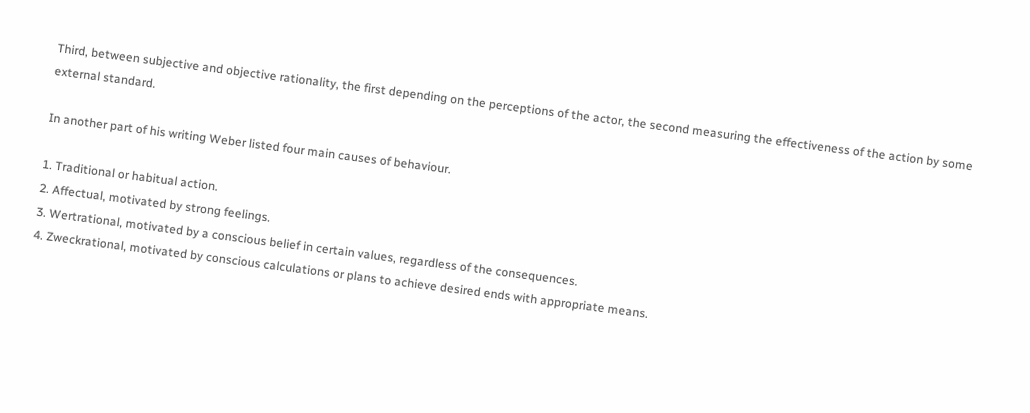Third, between subjective and objective rationality, the first depending on the perceptions of the actor, the second measuring the effectiveness of the action by some external standard.

In another part of his writing Weber listed four main causes of behaviour.

1. Traditional or habitual action.
2. Affectual, motivated by strong feelings.
3. Wertrational, motivated by a conscious belief in certain values, regardless of the consequences.
4. Zweckrational, motivated by conscious calculations or plans to achieve desired ends with appropriate means.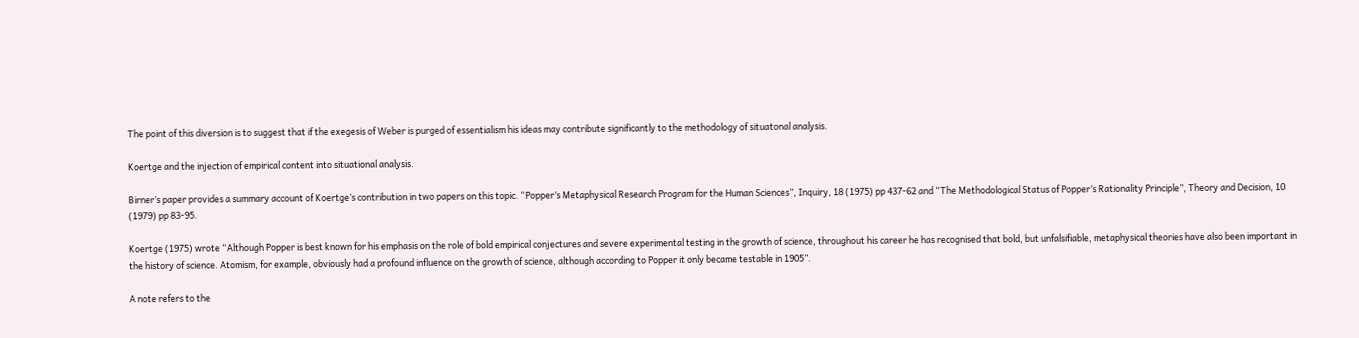The point of this diversion is to suggest that if the exegesis of Weber is purged of essentialism his ideas may contribute significantly to the methodology of situatonal analysis.

Koertge and the injection of empirical content into situational analysis.

Birner’s paper provides a summary account of Koertge’s contribution in two papers on this topic. “Popper’s Metaphysical Research Program for the Human Sciences”, Inquiry, 18 (1975) pp 437-62 and “The Methodological Status of Popper’s Rationality Principle”, Theory and Decision, 10 (1979) pp 83-95.

Koertge (1975) wrote “Although Popper is best known for his emphasis on the role of bold empirical conjectures and severe experimental testing in the growth of science, throughout his career he has recognised that bold, but unfalsifiable, metaphysical theories have also been important in the history of science. Atomism, for example, obviously had a profound influence on the growth of science, although according to Popper it only became testable in 1905”.

A note refers to the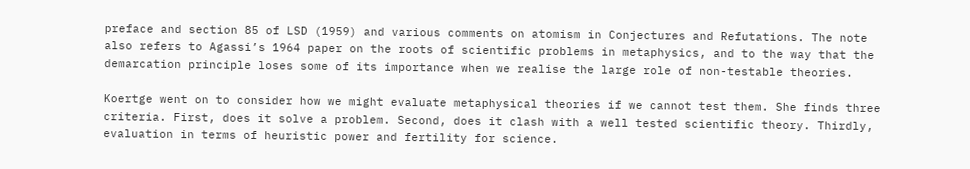preface and section 85 of LSD (1959) and various comments on atomism in Conjectures and Refutations. The note also refers to Agassi’s 1964 paper on the roots of scientific problems in metaphysics, and to the way that the demarcation principle loses some of its importance when we realise the large role of non-testable theories.

Koertge went on to consider how we might evaluate metaphysical theories if we cannot test them. She finds three criteria. First, does it solve a problem. Second, does it clash with a well tested scientific theory. Thirdly, evaluation in terms of heuristic power and fertility for science.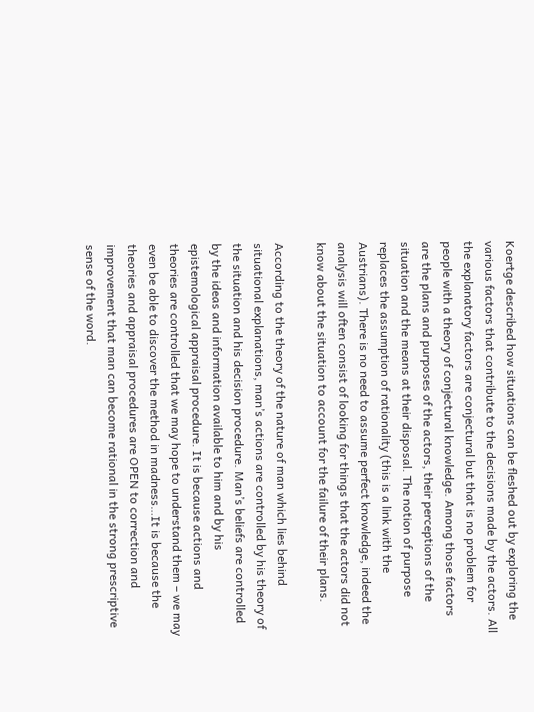Koertge described how situations can be fleshed out by exploring the various factors that contribute to the decisions made by the actors. All the explanatory factors are conjectural but that is no problem for people with a theory of conjectural knowledge. Among those factors are the plans and purposes of the actors, their perceptions of the situation and the means at their disposal. The notion of purpose replaces the assumption of rationality (this is a link with the Austrians). There is no need to assume perfect knowledge, indeed the analysis will often consist of looking for things that the actors did not know about the situation to account for the failure of their plans.

According to the theory of the nature of man which lies behind situational explanations, man’s actions are controlled by his theory of the situation and his decision procedure. Man’s beliefs are controlled by the ideas and information available to him and by his epistemological appraisal procedure. It is because actions and theories are controlled that we may hope to understand them – we may even be able to discover the method in madness…It is because the theories and appraisal procedures are OPEN to correction and improvement that man can become rational in the strong prescriptive sense of the word.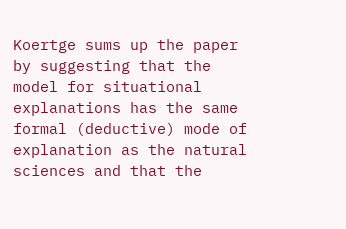Koertge sums up the paper by suggesting that the model for situational explanations has the same formal (deductive) mode of explanation as the natural sciences and that the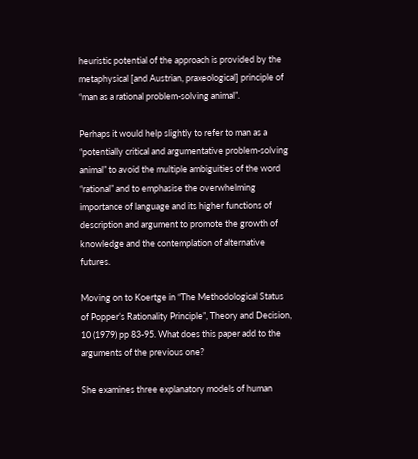heuristic potential of the approach is provided by the metaphysical [and Austrian, praxeological] principle of “man as a rational problem-solving animal”.

Perhaps it would help slightly to refer to man as a “potentially critical and argumentative problem-solving animal” to avoid the multiple ambiguities of the word “rational” and to emphasise the overwhelming importance of language and its higher functions of description and argument to promote the growth of knowledge and the contemplation of alternative futures.

Moving on to Koertge in “The Methodological Status of Popper’s Rationality Principle”, Theory and Decision, 10 (1979) pp 83-95. What does this paper add to the arguments of the previous one?

She examines three explanatory models of human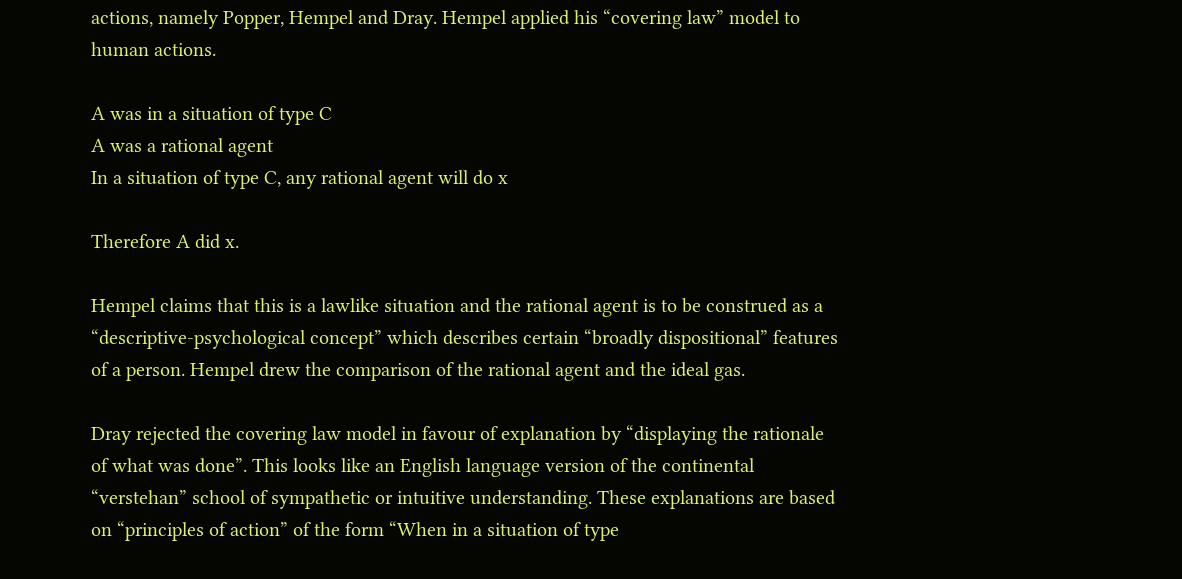actions, namely Popper, Hempel and Dray. Hempel applied his “covering law” model to human actions.

A was in a situation of type C
A was a rational agent
In a situation of type C, any rational agent will do x

Therefore A did x.

Hempel claims that this is a lawlike situation and the rational agent is to be construed as a “descriptive-psychological concept” which describes certain “broadly dispositional” features of a person. Hempel drew the comparison of the rational agent and the ideal gas.

Dray rejected the covering law model in favour of explanation by “displaying the rationale of what was done”. This looks like an English language version of the continental “verstehan” school of sympathetic or intuitive understanding. These explanations are based on “principles of action” of the form “When in a situation of type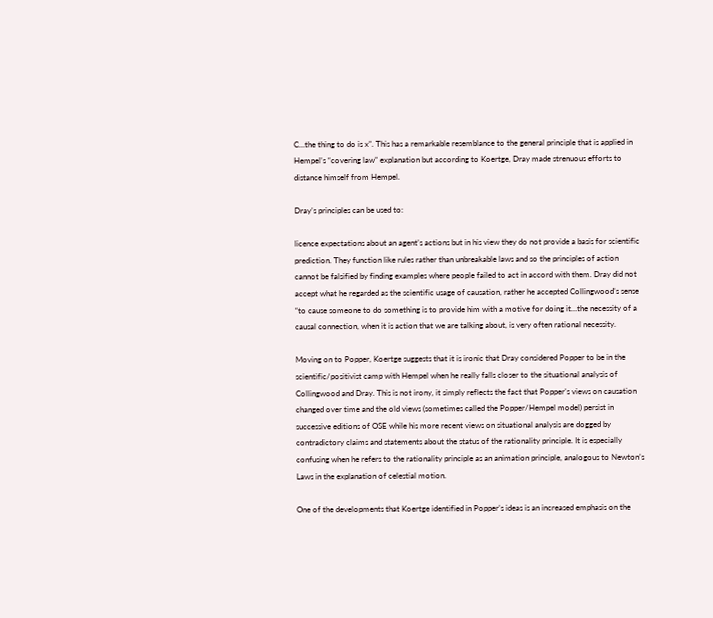C…the thing to do is x”. This has a remarkable resemblance to the general principle that is applied in Hempel’s “covering law” explanation but according to Koertge, Dray made strenuous efforts to distance himself from Hempel.

Dray’s principles can be used to:

licence expectations about an agent’s actions but in his view they do not provide a basis for scientific prediction. They function like rules rather than unbreakable laws and so the principles of action cannot be falsified by finding examples where people failed to act in accord with them. Dray did not accept what he regarded as the scientific usage of causation, rather he accepted Collingwood’s sense “to cause someone to do something is to provide him with a motive for doing it…the necessity of a causal connection, when it is action that we are talking about, is very often rational necessity.

Moving on to Popper, Koertge suggests that it is ironic that Dray considered Popper to be in the scientific/positivist camp with Hempel when he really falls closer to the situational analysis of Collingwood and Dray. This is not irony, it simply reflects the fact that Popper’s views on causation changed over time and the old views (sometimes called the Popper/Hempel model) persist in successive editions of OSE while his more recent views on situational analysis are dogged by contradictory claims and statements about the status of the rationality principle. It is especially confusing when he refers to the rationality principle as an animation principle, analogous to Newton’s Laws in the explanation of celestial motion.

One of the developments that Koertge identified in Popper’s ideas is an increased emphasis on the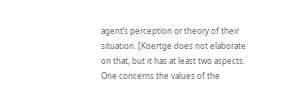agent’s perception or theory of their situation. [Koertge does not elaborate on that, but it has at least two aspects. One concerns the values of the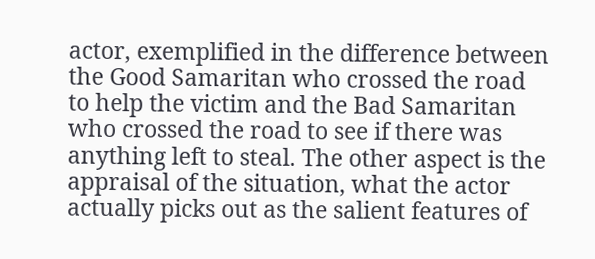actor, exemplified in the difference between the Good Samaritan who crossed the road to help the victim and the Bad Samaritan who crossed the road to see if there was anything left to steal. The other aspect is the appraisal of the situation, what the actor actually picks out as the salient features of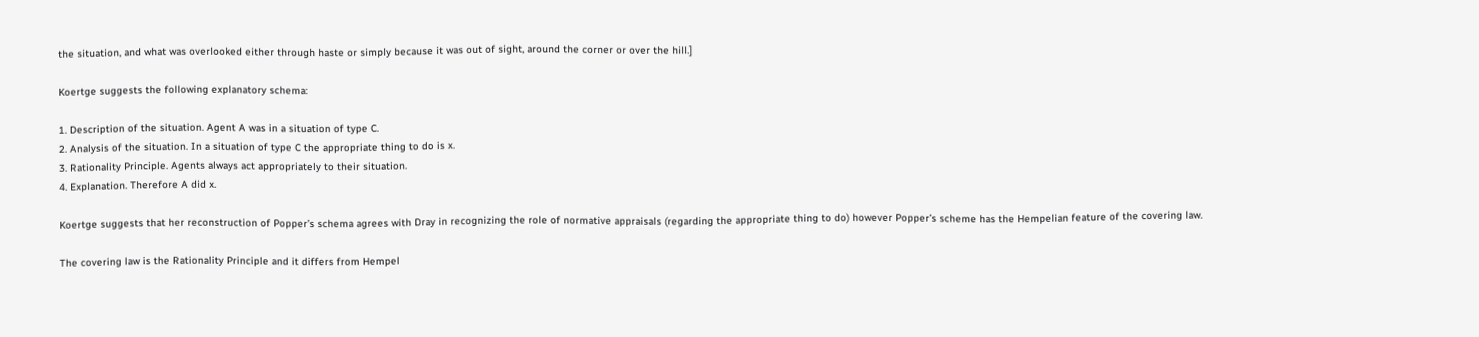the situation, and what was overlooked either through haste or simply because it was out of sight, around the corner or over the hill.]

Koertge suggests the following explanatory schema:

1. Description of the situation. Agent A was in a situation of type C.
2. Analysis of the situation. In a situation of type C the appropriate thing to do is x.
3. Rationality Principle. Agents always act appropriately to their situation.
4. Explanation. Therefore A did x.

Koertge suggests that her reconstruction of Popper’s schema agrees with Dray in recognizing the role of normative appraisals (regarding the appropriate thing to do) however Popper’s scheme has the Hempelian feature of the covering law.

The covering law is the Rationality Principle and it differs from Hempel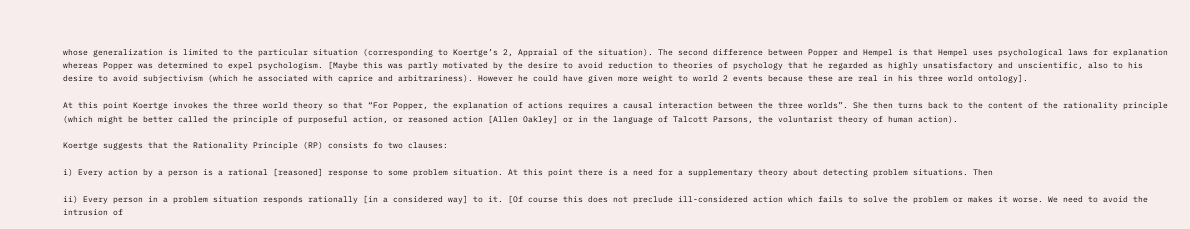whose generalization is limited to the particular situation (corresponding to Koertge’s 2, Appraial of the situation). The second difference between Popper and Hempel is that Hempel uses psychological laws for explanation whereas Popper was determined to expel psychologism. [Maybe this was partly motivated by the desire to avoid reduction to theories of psychology that he regarded as highly unsatisfactory and unscientific, also to his desire to avoid subjectivism (which he associated with caprice and arbitrariness). However he could have given more weight to world 2 events because these are real in his three world ontology].

At this point Koertge invokes the three world theory so that “For Popper, the explanation of actions requires a causal interaction between the three worlds”. She then turns back to the content of the rationality principle (which might be better called the principle of purposeful action, or reasoned action [Allen Oakley] or in the language of Talcott Parsons, the voluntarist theory of human action).

Koertge suggests that the Rationality Principle (RP) consists fo two clauses:

i) Every action by a person is a rational [reasoned] response to some problem situation. At this point there is a need for a supplementary theory about detecting problem situations. Then

ii) Every person in a problem situation responds rationally [in a considered way] to it. [Of course this does not preclude ill-considered action which fails to solve the problem or makes it worse. We need to avoid the intrusion of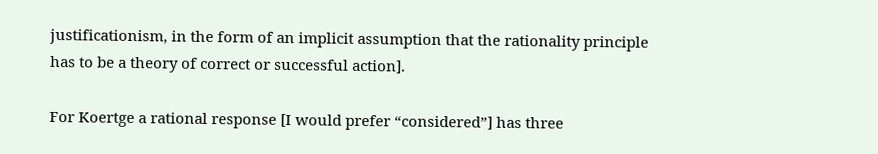justificationism, in the form of an implicit assumption that the rationality principle has to be a theory of correct or successful action].

For Koertge a rational response [I would prefer “considered”] has three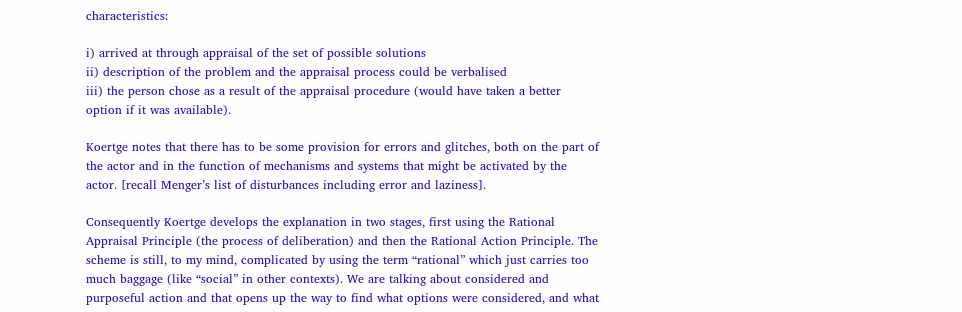characteristics:

i) arrived at through appraisal of the set of possible solutions
ii) description of the problem and the appraisal process could be verbalised
iii) the person chose as a result of the appraisal procedure (would have taken a better option if it was available).

Koertge notes that there has to be some provision for errors and glitches, both on the part of the actor and in the function of mechanisms and systems that might be activated by the actor. [recall Menger’s list of disturbances including error and laziness].

Consequently Koertge develops the explanation in two stages, first using the Rational Appraisal Principle (the process of deliberation) and then the Rational Action Principle. The scheme is still, to my mind, complicated by using the term “rational” which just carries too much baggage (like “social” in other contexts). We are talking about considered and purposeful action and that opens up the way to find what options were considered, and what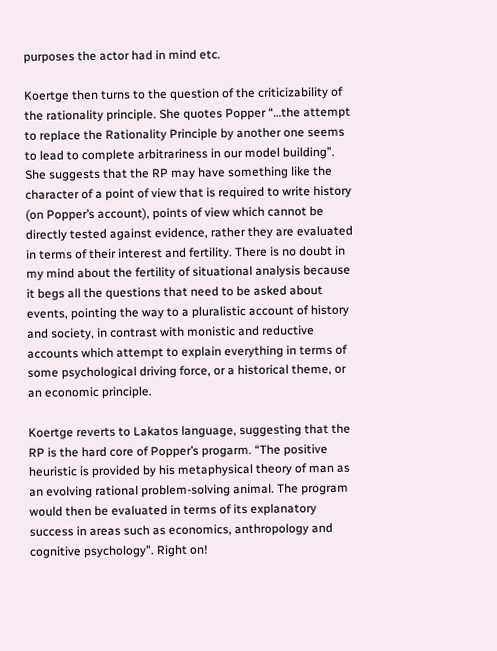purposes the actor had in mind etc.

Koertge then turns to the question of the criticizability of the rationality principle. She quotes Popper “…the attempt to replace the Rationality Principle by another one seems to lead to complete arbitrariness in our model building”. She suggests that the RP may have something like the character of a point of view that is required to write history (on Popper’s account), points of view which cannot be directly tested against evidence, rather they are evaluated in terms of their interest and fertility. There is no doubt in my mind about the fertility of situational analysis because it begs all the questions that need to be asked about events, pointing the way to a pluralistic account of history and society, in contrast with monistic and reductive accounts which attempt to explain everything in terms of some psychological driving force, or a historical theme, or an economic principle.

Koertge reverts to Lakatos language, suggesting that the RP is the hard core of Popper’s progarm. “The positive heuristic is provided by his metaphysical theory of man as an evolving rational problem-solving animal. The program would then be evaluated in terms of its explanatory success in areas such as economics, anthropology and cognitive psychology”. Right on!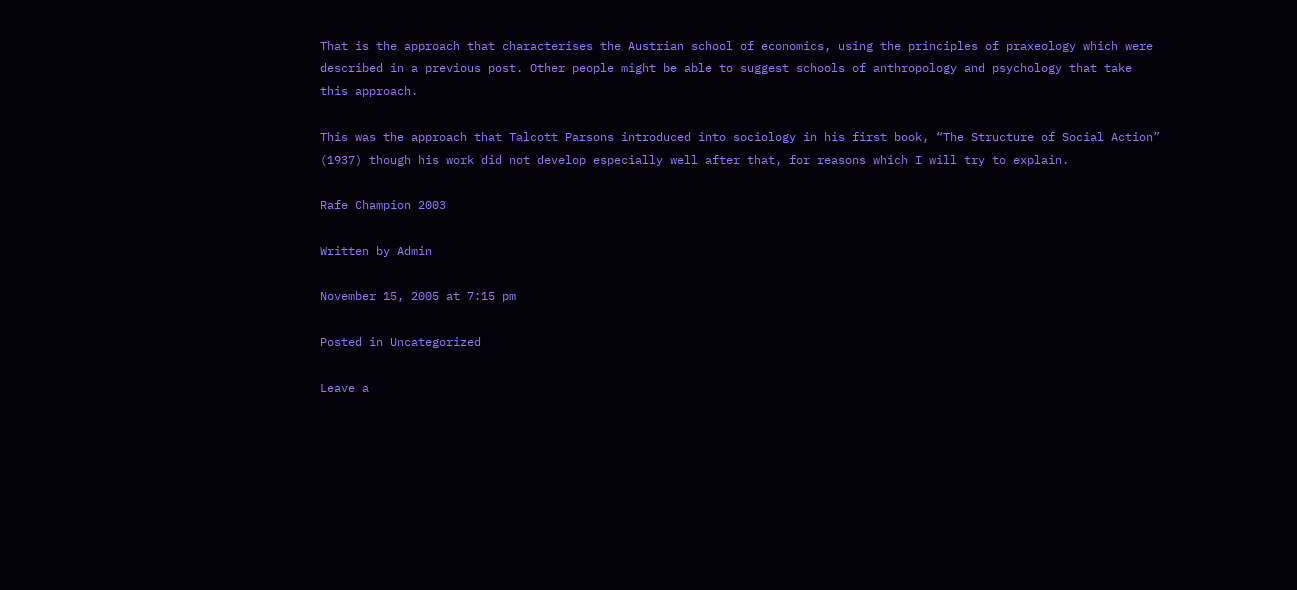That is the approach that characterises the Austrian school of economics, using the principles of praxeology which were described in a previous post. Other people might be able to suggest schools of anthropology and psychology that take this approach.

This was the approach that Talcott Parsons introduced into sociology in his first book, “The Structure of Social Action” (1937) though his work did not develop especially well after that, for reasons which I will try to explain.

Rafe Champion 2003

Written by Admin

November 15, 2005 at 7:15 pm

Posted in Uncategorized

Leave a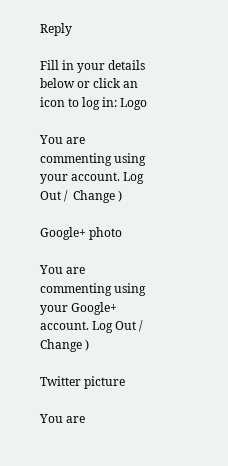Reply

Fill in your details below or click an icon to log in: Logo

You are commenting using your account. Log Out /  Change )

Google+ photo

You are commenting using your Google+ account. Log Out /  Change )

Twitter picture

You are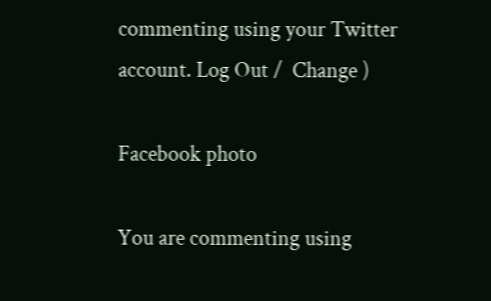commenting using your Twitter account. Log Out /  Change )

Facebook photo

You are commenting using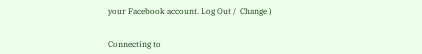your Facebook account. Log Out /  Change )


Connecting to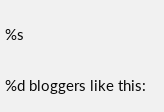%s

%d bloggers like this: